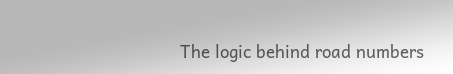The logic behind road numbers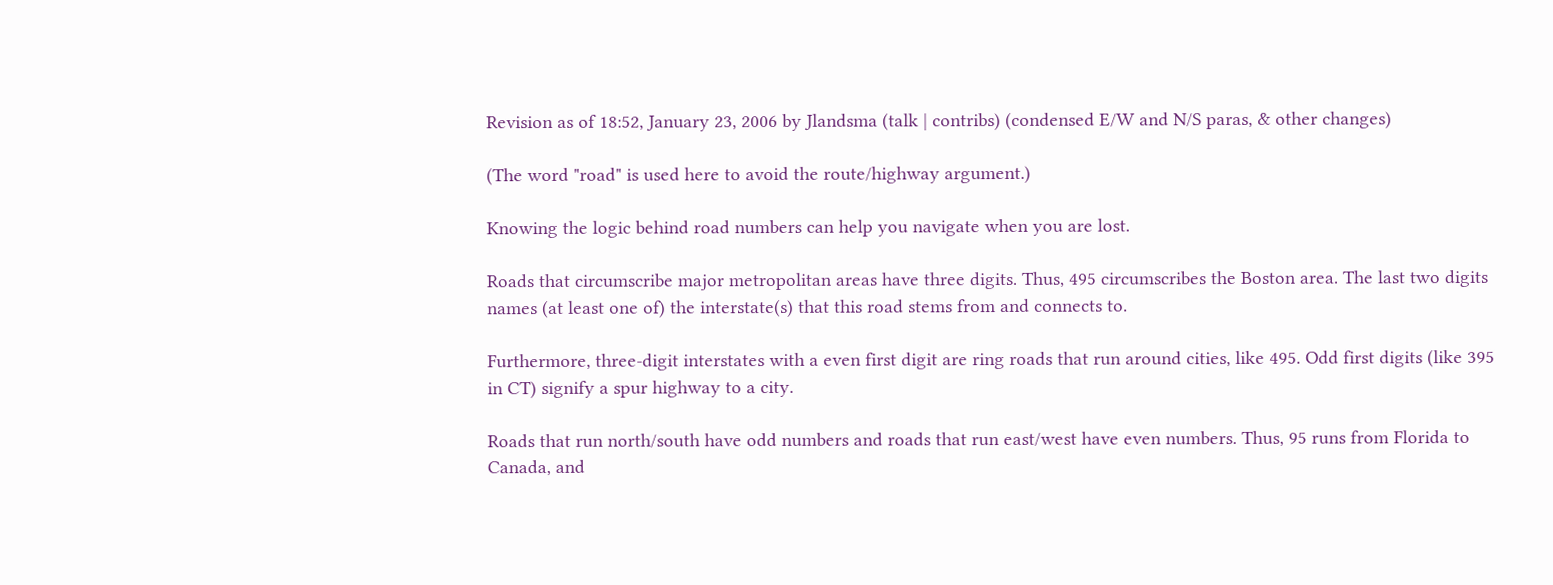Revision as of 18:52, January 23, 2006 by Jlandsma (talk | contribs) (condensed E/W and N/S paras, & other changes)

(The word "road" is used here to avoid the route/highway argument.)

Knowing the logic behind road numbers can help you navigate when you are lost.

Roads that circumscribe major metropolitan areas have three digits. Thus, 495 circumscribes the Boston area. The last two digits names (at least one of) the interstate(s) that this road stems from and connects to.

Furthermore, three-digit interstates with a even first digit are ring roads that run around cities, like 495. Odd first digits (like 395 in CT) signify a spur highway to a city.

Roads that run north/south have odd numbers and roads that run east/west have even numbers. Thus, 95 runs from Florida to Canada, and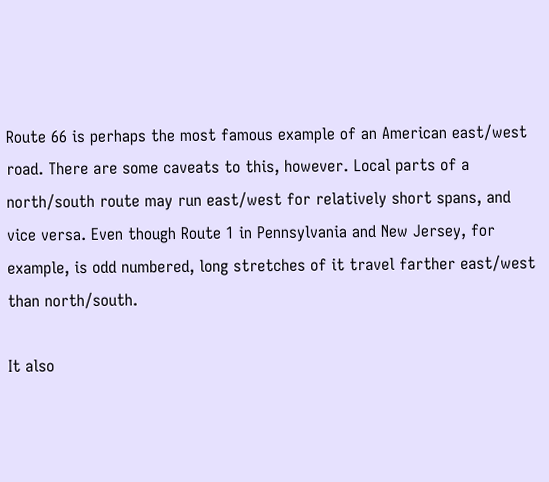Route 66 is perhaps the most famous example of an American east/west road. There are some caveats to this, however. Local parts of a north/south route may run east/west for relatively short spans, and vice versa. Even though Route 1 in Pennsylvania and New Jersey, for example, is odd numbered, long stretches of it travel farther east/west than north/south.

It also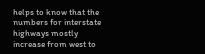helps to know that the numbers for interstate highways mostly increase from west to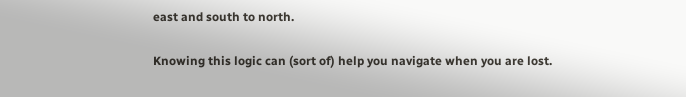east and south to north.

Knowing this logic can (sort of) help you navigate when you are lost.